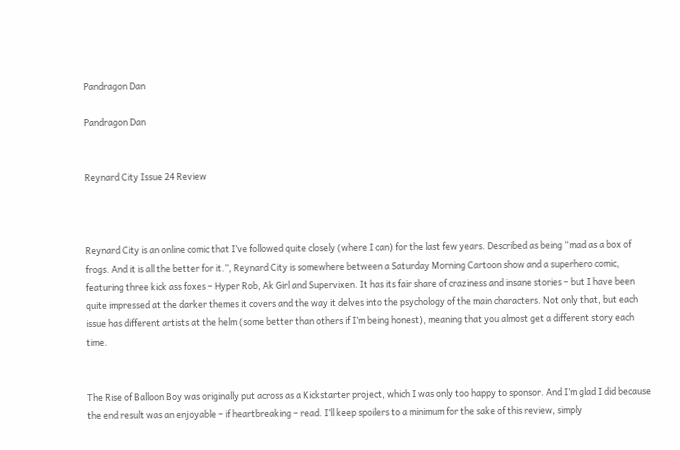Pandragon Dan

Pandragon Dan


Reynard City Issue 24 Review



Reynard City is an online comic that I’ve followed quite closely (where I can) for the last few years. Described as being “mad as a box of frogs. And it is all the better for it.”, Reynard City is somewhere between a Saturday Morning Cartoon show and a superhero comic, featuring three kick ass foxes – Hyper Rob, Ak Girl and Supervixen. It has its fair share of craziness and insane stories – but I have been quite impressed at the darker themes it covers and the way it delves into the psychology of the main characters. Not only that, but each issue has different artists at the helm (some better than others if I’m being honest), meaning that you almost get a different story each time.


The Rise of Balloon Boy was originally put across as a Kickstarter project, which I was only too happy to sponsor. And I’m glad I did because the end result was an enjoyable – if heartbreaking – read. I’ll keep spoilers to a minimum for the sake of this review, simply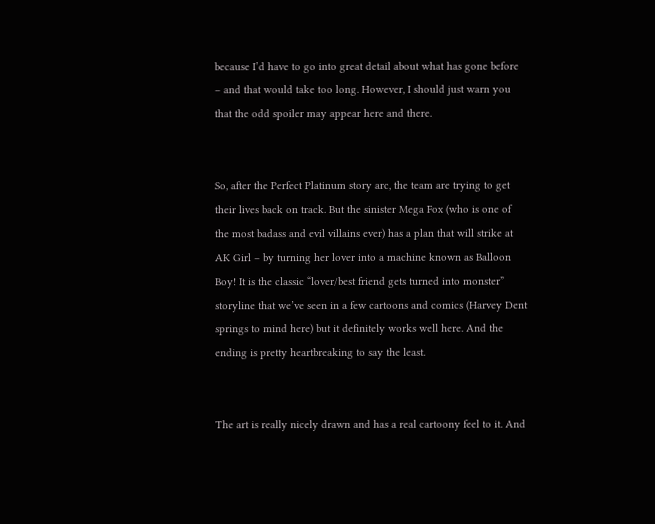because I’d have to go into great detail about what has gone before – and that would take too long. However, I should just warn you that the odd spoiler may appear here and there.


So, after the Perfect Platinum story arc, the team are trying to get their lives back on track. But the sinister Mega Fox (who is one of the most badass and evil villains ever) has a plan that will strike at AK Girl – by turning her lover into a machine known as Balloon Boy! It is the classic “lover/best friend gets turned into monster” storyline that we’ve seen in a few cartoons and comics (Harvey Dent springs to mind here) but it definitely works well here. And the ending is pretty heartbreaking to say the least.


The art is really nicely drawn and has a real cartoony feel to it. And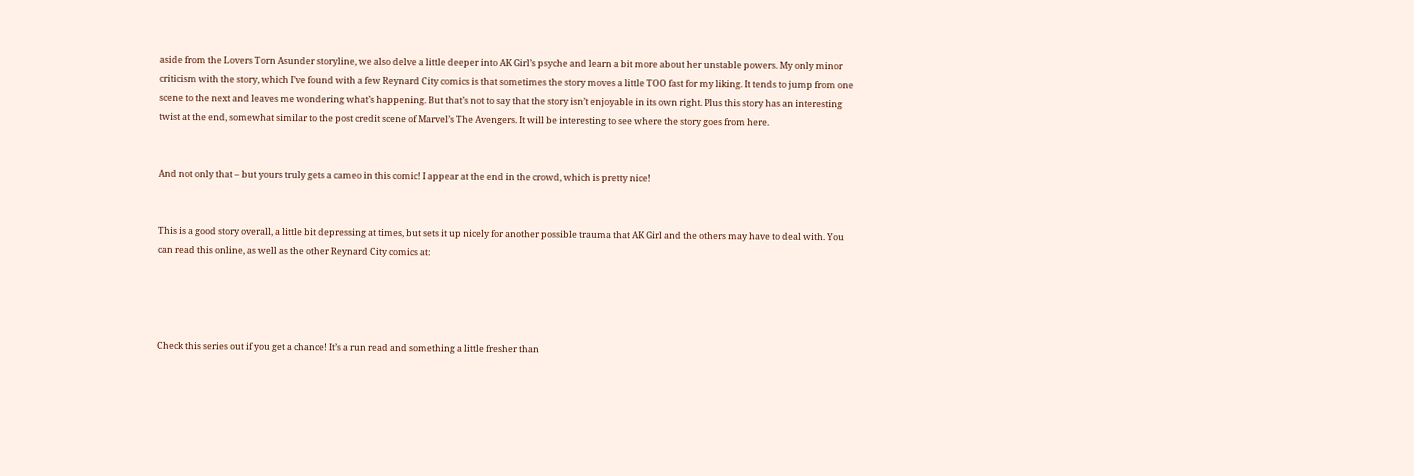aside from the Lovers Torn Asunder storyline, we also delve a little deeper into AK Girl’s psyche and learn a bit more about her unstable powers. My only minor criticism with the story, which I’ve found with a few Reynard City comics is that sometimes the story moves a little TOO fast for my liking. It tends to jump from one scene to the next and leaves me wondering what’s happening. But that’s not to say that the story isn’t enjoyable in its own right. Plus this story has an interesting twist at the end, somewhat similar to the post credit scene of Marvel’s The Avengers. It will be interesting to see where the story goes from here.


And not only that – but yours truly gets a cameo in this comic! I appear at the end in the crowd, which is pretty nice!


This is a good story overall, a little bit depressing at times, but sets it up nicely for another possible trauma that AK Girl and the others may have to deal with. You can read this online, as well as the other Reynard City comics at:




Check this series out if you get a chance! It’s a run read and something a little fresher than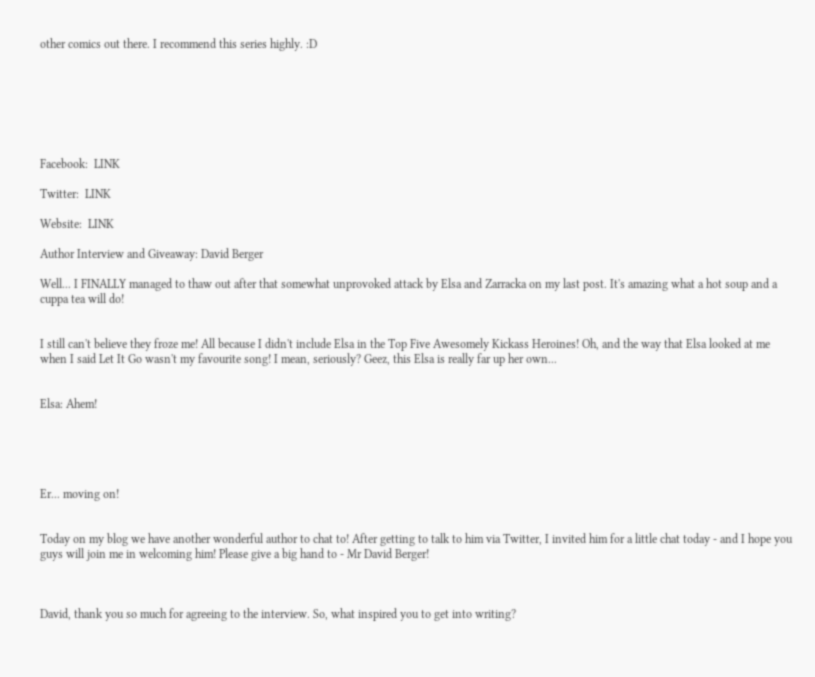other comics out there. I recommend this series highly. :D







Facebook:  LINK

Twitter:  LINK

Website:  LINK

Author Interview and Giveaway: David Berger

Well... I FINALLY managed to thaw out after that somewhat unprovoked attack by Elsa and Zarracka on my last post. It's amazing what a hot soup and a cuppa tea will do!


I still can't believe they froze me! All because I didn't include Elsa in the Top Five Awesomely Kickass Heroines! Oh, and the way that Elsa looked at me when I said Let It Go wasn't my favourite song! I mean, seriously? Geez, this Elsa is really far up her own...


Elsa: Ahem!





Er... moving on!


Today on my blog we have another wonderful author to chat to! After getting to talk to him via Twitter, I invited him for a little chat today - and I hope you guys will join me in welcoming him! Please give a big hand to - Mr David Berger!



David, thank you so much for agreeing to the interview. So, what inspired you to get into writing?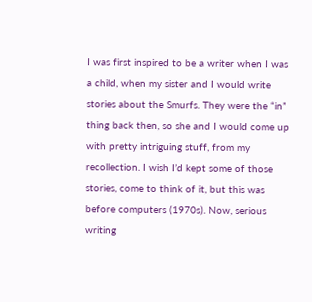I was first inspired to be a writer when I was a child, when my sister and I would write stories about the Smurfs. They were the “in” thing back then, so she and I would come up with pretty intriguing stuff, from my recollection. I wish I’d kept some of those stories, come to think of it, but this was before computers (1970s). Now, serious writing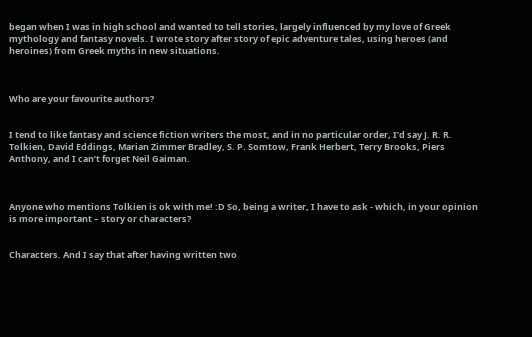began when I was in high school and wanted to tell stories, largely influenced by my love of Greek mythology and fantasy novels. I wrote story after story of epic adventure tales, using heroes (and heroines) from Greek myths in new situations.



Who are your favourite authors?


I tend to like fantasy and science fiction writers the most, and in no particular order, I’d say J. R. R. Tolkien, David Eddings, Marian Zimmer Bradley, S. P. Somtow, Frank Herbert, Terry Brooks, Piers Anthony, and I can’t forget Neil Gaiman.



Anyone who mentions Tolkien is ok with me! :D So, being a writer, I have to ask - which, in your opinion is more important – story or characters?


Characters. And I say that after having written two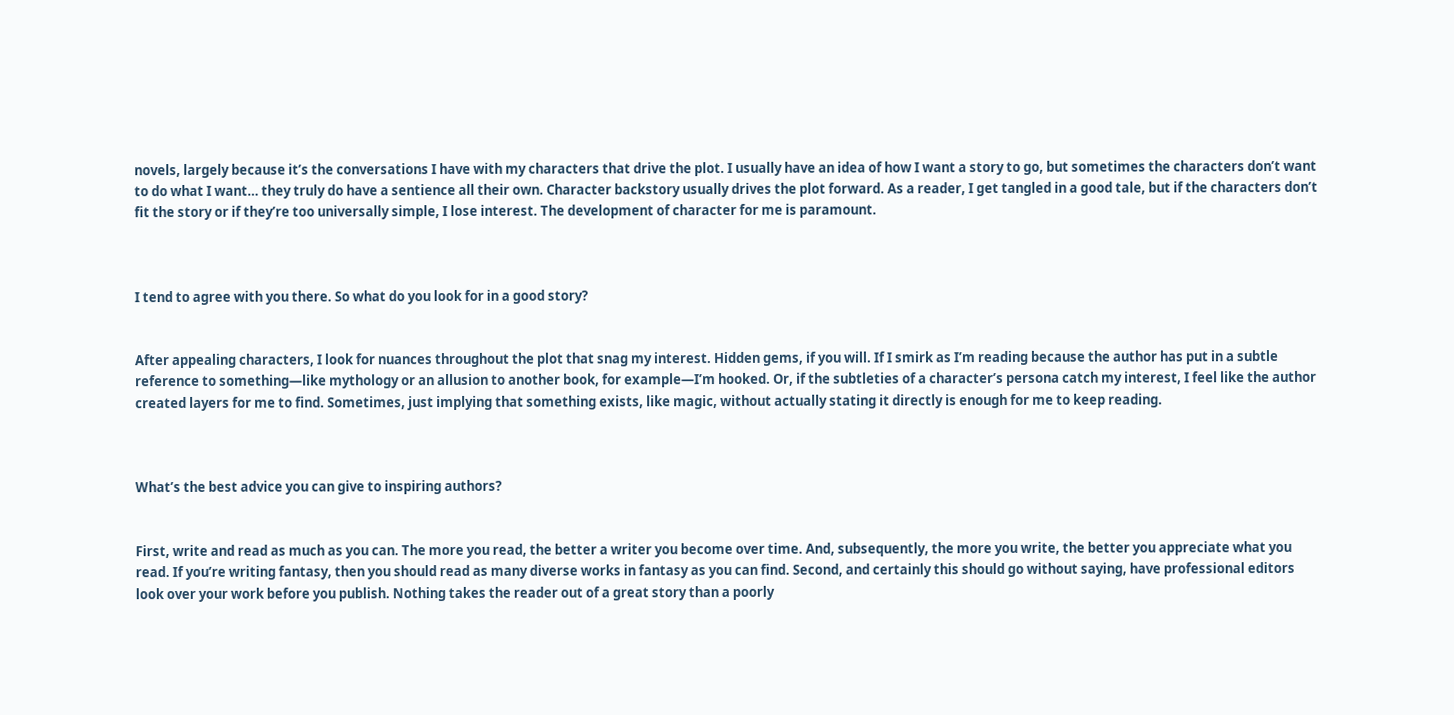novels, largely because it’s the conversations I have with my characters that drive the plot. I usually have an idea of how I want a story to go, but sometimes the characters don’t want to do what I want… they truly do have a sentience all their own. Character backstory usually drives the plot forward. As a reader, I get tangled in a good tale, but if the characters don’t fit the story or if they’re too universally simple, I lose interest. The development of character for me is paramount.



I tend to agree with you there. So what do you look for in a good story?


After appealing characters, I look for nuances throughout the plot that snag my interest. Hidden gems, if you will. If I smirk as I’m reading because the author has put in a subtle reference to something—like mythology or an allusion to another book, for example—I’m hooked. Or, if the subtleties of a character’s persona catch my interest, I feel like the author created layers for me to find. Sometimes, just implying that something exists, like magic, without actually stating it directly is enough for me to keep reading.



What’s the best advice you can give to inspiring authors?


First, write and read as much as you can. The more you read, the better a writer you become over time. And, subsequently, the more you write, the better you appreciate what you read. If you’re writing fantasy, then you should read as many diverse works in fantasy as you can find. Second, and certainly this should go without saying, have professional editors look over your work before you publish. Nothing takes the reader out of a great story than a poorly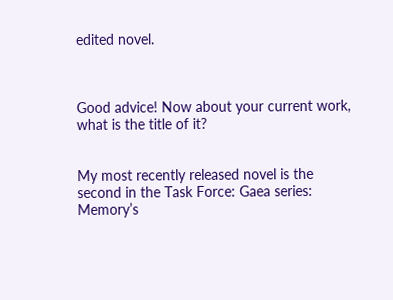edited novel.



Good advice! Now about your current work, what is the title of it?


My most recently released novel is the second in the Task Force: Gaea series: Memory’s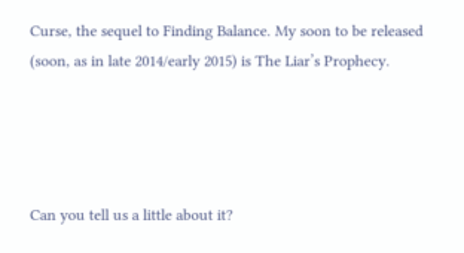Curse, the sequel to Finding Balance. My soon to be released (soon, as in late 2014/early 2015) is The Liar’s Prophecy.




Can you tell us a little about it?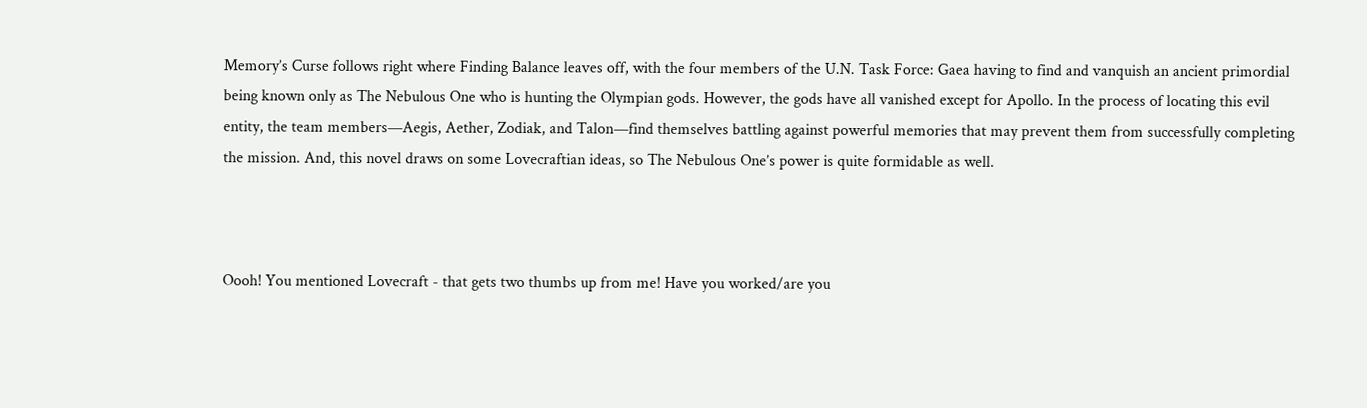Memory’s Curse follows right where Finding Balance leaves off, with the four members of the U.N. Task Force: Gaea having to find and vanquish an ancient primordial being known only as The Nebulous One who is hunting the Olympian gods. However, the gods have all vanished except for Apollo. In the process of locating this evil entity, the team members—Aegis, Aether, Zodiak, and Talon—find themselves battling against powerful memories that may prevent them from successfully completing the mission. And, this novel draws on some Lovecraftian ideas, so The Nebulous One’s power is quite formidable as well.



Oooh! You mentioned Lovecraft - that gets two thumbs up from me! Have you worked/are you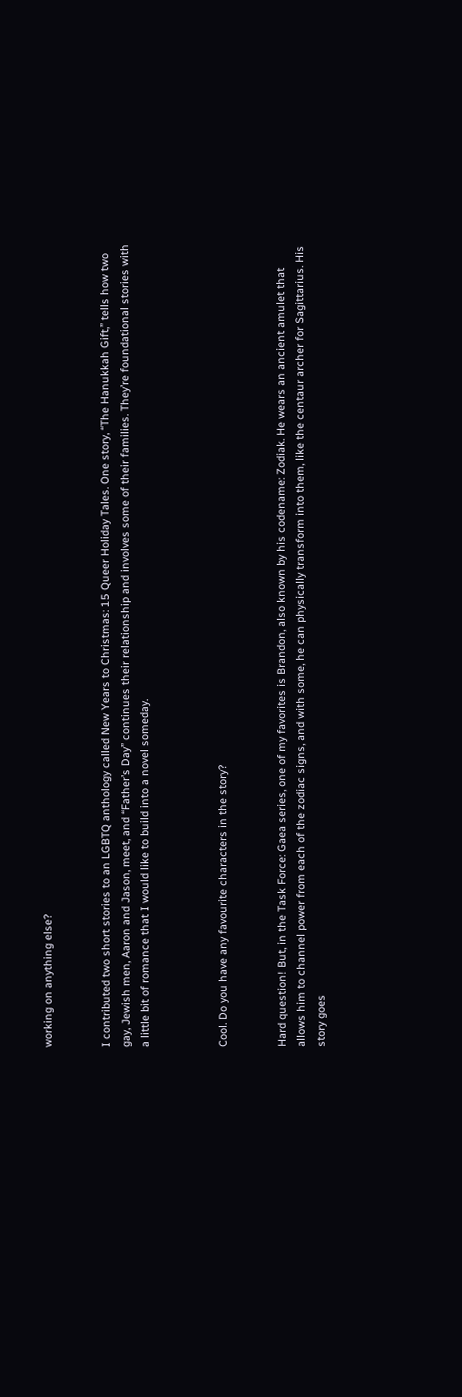working on anything else?


I contributed two short stories to an LGBTQ anthology called New Years to Christmas: 15 Queer Holiday Tales. One story, “The Hanukkah Gift,” tells how two gay, Jewish men, Aaron and Jason, meet, and “Father’s Day” continues their relationship and involves some of their families. They’re foundational stories with a little bit of romance that I would like to build into a novel someday.



Cool. Do you have any favourite characters in the story?


Hard question! But, in the Task Force: Gaea series, one of my favorites is Brandon, also known by his codename: Zodiak. He wears an ancient amulet that allows him to channel power from each of the zodiac signs, and with some, he can physically transform into them, like the centaur archer for Sagittarius. His story goes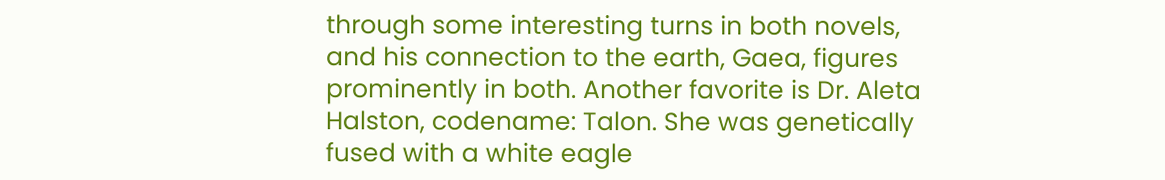through some interesting turns in both novels, and his connection to the earth, Gaea, figures prominently in both. Another favorite is Dr. Aleta Halston, codename: Talon. She was genetically fused with a white eagle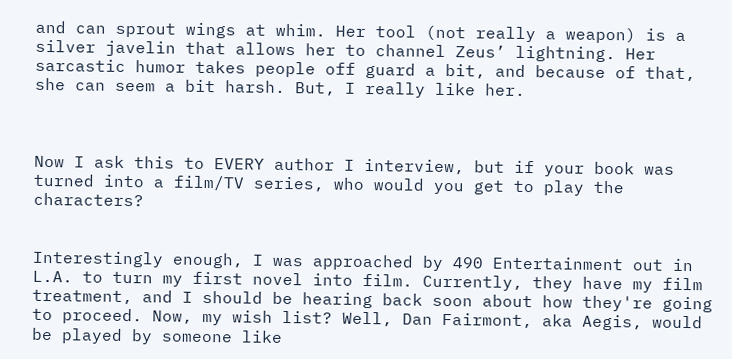and can sprout wings at whim. Her tool (not really a weapon) is a silver javelin that allows her to channel Zeus’ lightning. Her sarcastic humor takes people off guard a bit, and because of that, she can seem a bit harsh. But, I really like her.



Now I ask this to EVERY author I interview, but if your book was turned into a film/TV series, who would you get to play the characters?


Interestingly enough, I was approached by 490 Entertainment out in L.A. to turn my first novel into film. Currently, they have my film treatment, and I should be hearing back soon about how they're going to proceed. Now, my wish list? Well, Dan Fairmont, aka Aegis, would be played by someone like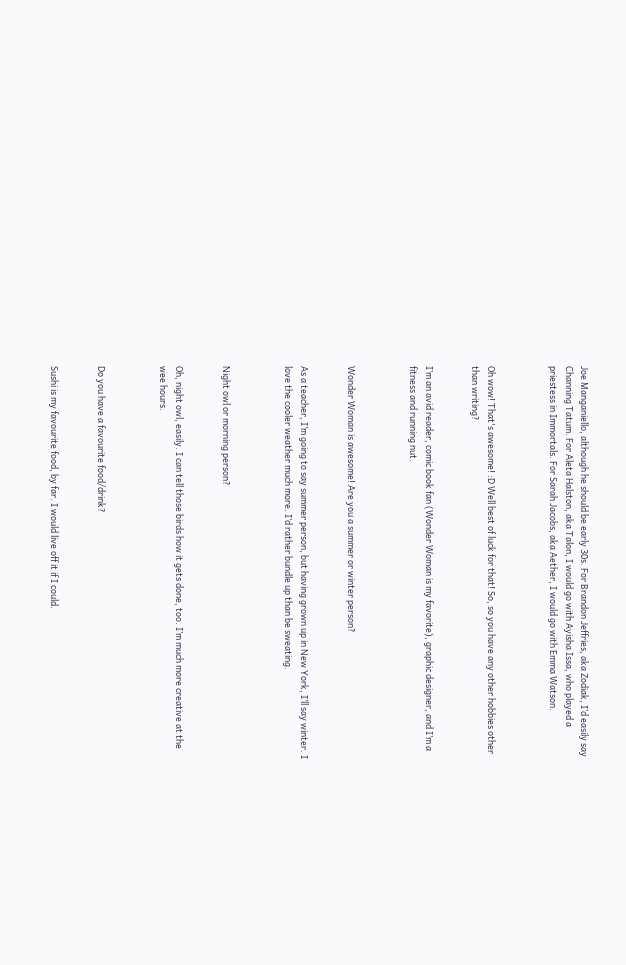Joe Manganiello, although he should be early 30s. For Brandon Jeffries, aka Zodiak, I’d easily say Channing Tatum. For Aleta Halston, aka Talon, I would go with Ayisha Issa, who played a priestess in Immortals. For Sarah Jacobs, aka Aether, I would go with Emma Watson.



Oh wow! That's awesome! :D Well best of luck for that! So, so you have any other hobbies other than writing?


I’m an avid reader, comic book fan (Wonder Woman is my favorite), graphic designer, and I’m a fitness and running nut.



Wonder Woman is awesome! Are you a summer or winter person?


As a teacher, I’m going to say summer person, but having grown up in New York, I’ll say winter. I love the cooler weather much more. I’d rather bundle up than be sweating.



Night owl or morning person?


Oh, night owl, easily. I can tell those birds how it gets done, too. I’m much more creative at the wee hours.



Do you have a favourite food/drink?


Sushi is my favourite food, by far. I would live off it if I could.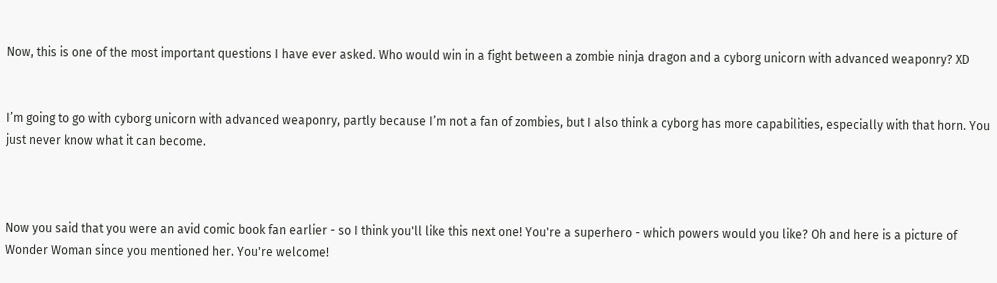Now, this is one of the most important questions I have ever asked. Who would win in a fight between a zombie ninja dragon and a cyborg unicorn with advanced weaponry? XD


I’m going to go with cyborg unicorn with advanced weaponry, partly because I’m not a fan of zombies, but I also think a cyborg has more capabilities, especially with that horn. You just never know what it can become.



Now you said that you were an avid comic book fan earlier - so I think you'll like this next one! You're a superhero - which powers would you like? Oh and here is a picture of Wonder Woman since you mentioned her. You're welcome!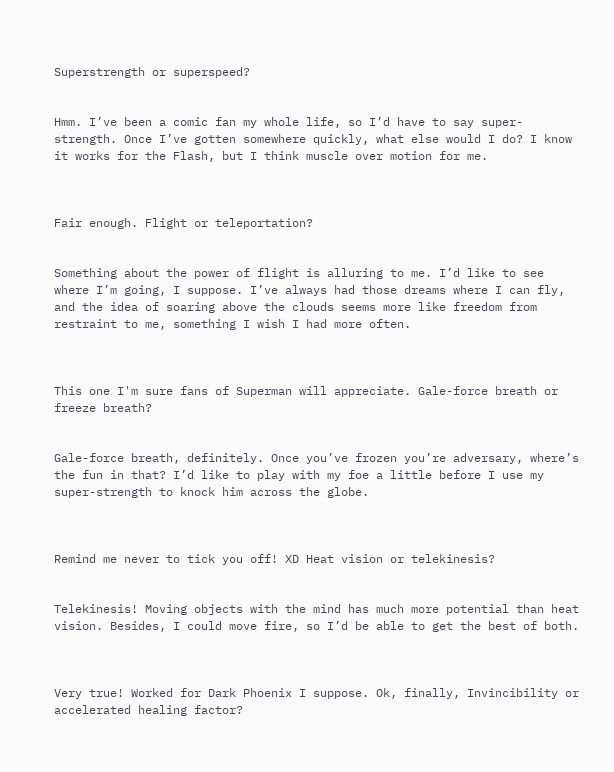Superstrength or superspeed?


Hmm. I’ve been a comic fan my whole life, so I’d have to say super-strength. Once I’ve gotten somewhere quickly, what else would I do? I know it works for the Flash, but I think muscle over motion for me.



Fair enough. Flight or teleportation?


Something about the power of flight is alluring to me. I’d like to see where I’m going, I suppose. I’ve always had those dreams where I can fly, and the idea of soaring above the clouds seems more like freedom from restraint to me, something I wish I had more often.



This one I'm sure fans of Superman will appreciate. Gale-force breath or freeze breath?


Gale-force breath, definitely. Once you’ve frozen you’re adversary, where’s the fun in that? I’d like to play with my foe a little before I use my super-strength to knock him across the globe.



Remind me never to tick you off! XD Heat vision or telekinesis?


Telekinesis! Moving objects with the mind has much more potential than heat vision. Besides, I could move fire, so I’d be able to get the best of both.



Very true! Worked for Dark Phoenix I suppose. Ok, finally, Invincibility or accelerated healing factor?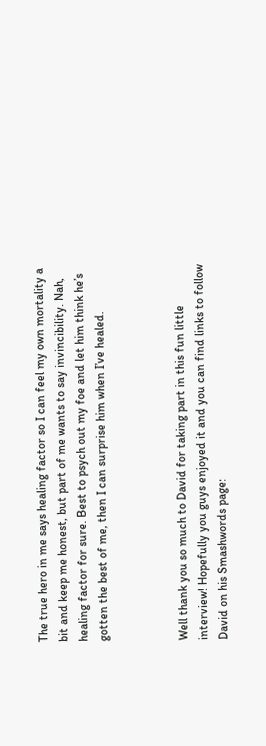The true hero in me says healing factor so I can feel my own mortality a bit and keep me honest, but part of me wants to say invincibility. Nah, healing factor for sure. Best to psych out my foe and let him think he’s gotten the best of me, then I can surprise him when I’ve healed.



Well thank you so much to David for taking part in this fun little interview! Hopefully you guys enjoyed it and you can find links to follow David on his Smashwords page: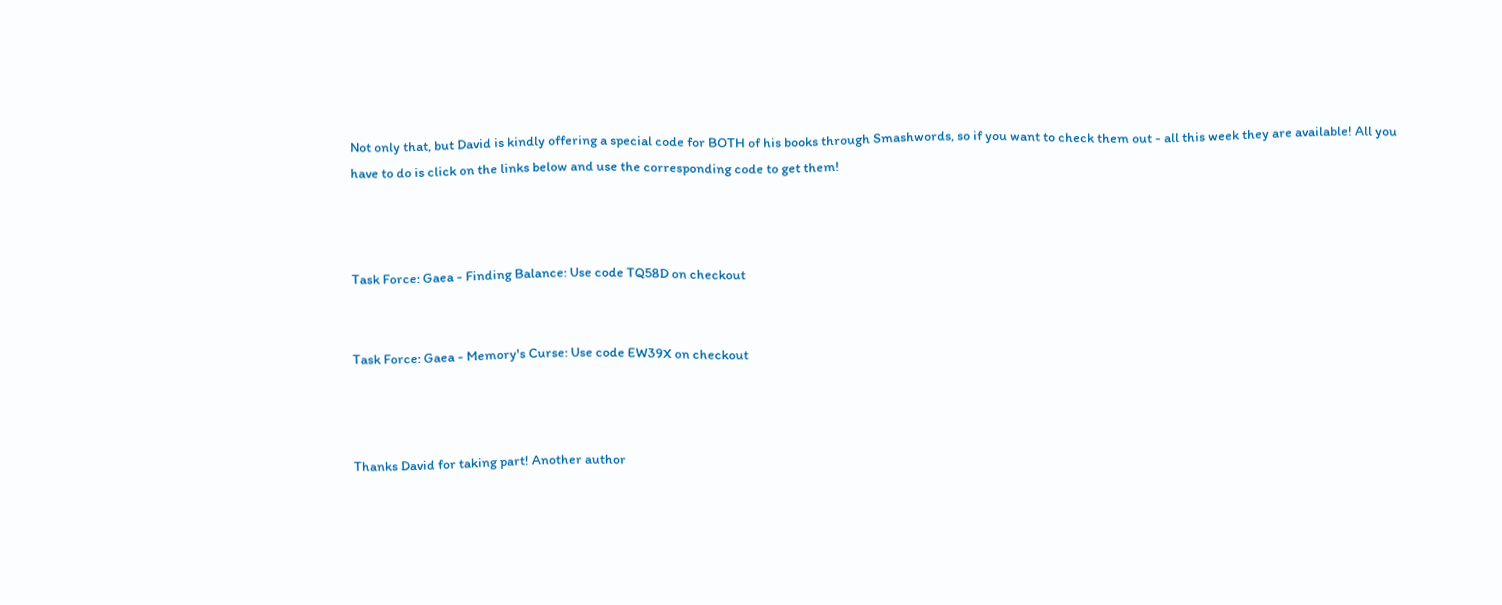Not only that, but David is kindly offering a special code for BOTH of his books through Smashwords, so if you want to check them out - all this week they are available! All you have to do is click on the links below and use the corresponding code to get them!



Task Force: Gaea - Finding Balance: Use code TQ58D on checkout


Task Force: Gaea - Memory's Curse: Use code EW39X on checkout



Thanks David for taking part! Another author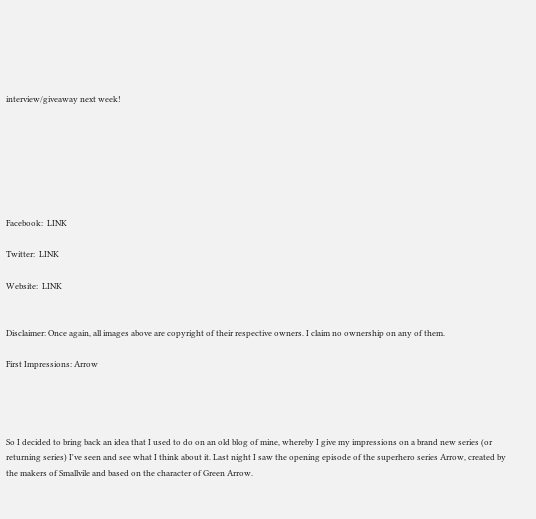interview/giveaway next week!







Facebook:  LINK

Twitter:  LINK

Website:  LINK


Disclaimer: Once again, all images above are copyright of their respective owners. I claim no ownership on any of them.

First Impressions: Arrow




So I decided to bring back an idea that I used to do on an old blog of mine, whereby I give my impressions on a brand new series (or returning series) I've seen and see what I think about it. Last night I saw the opening episode of the superhero series Arrow, created by the makers of Smallvile and based on the character of Green Arrow.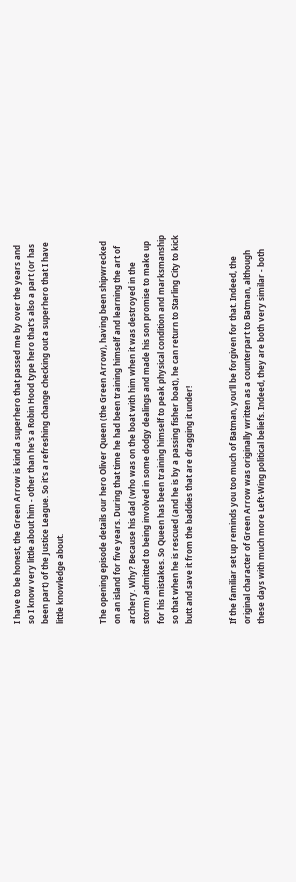I have to be honest, the Green Arrow is kind a superhero that passed me by over the years and so I know very little about him - other than he's a Robin Hood type hero that's also a part (or has been part) of the Justice League. So it's a refreshing change checking out a superhero that I have little knowledge about.


The opening episode details our hero Oliver Queen (the Green Arrow), having been shipwrecked on an island for five years. During that time he had been training himself and learning the art of archery. Why? Because his dad (who was on the boat with him when it was destroyed in the storm) admitted to being involved in some dodgy dealings and made his son promise to make up for his mistakes. So Queen has been training himself to peak physical condition and marksmanship so that when he is rescued (and he is by a passing fisher boat), he can return to Starling City to kick butt and save it from the baddies that are dragging it under!


If the familiar set up reminds you too much of Batman, you'll be forgiven for that. Indeed, the original character of Green Arrow was originally written as a counterpart to Batman, although these days with much more Left-Wing political beliefs. Indeed, they are both very similar - both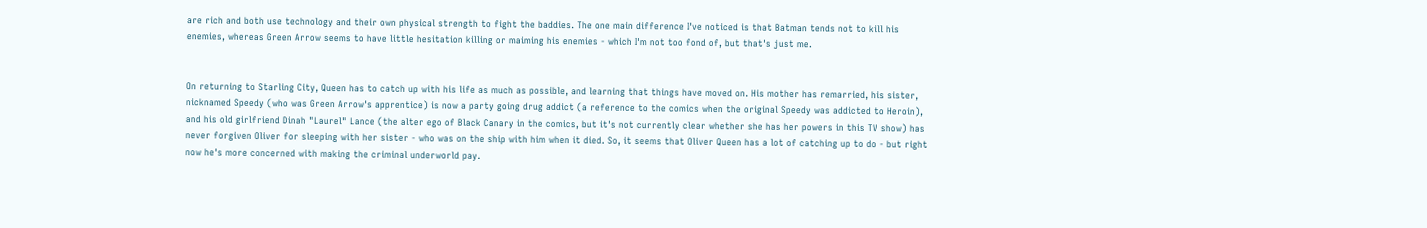are rich and both use technology and their own physical strength to fight the baddies. The one main difference I've noticed is that Batman tends not to kill his enemies, whereas Green Arrow seems to have little hesitation killing or maiming his enemies - which I'm not too fond of, but that's just me.


On returning to Starling City, Queen has to catch up with his life as much as possible, and learning that things have moved on. His mother has remarried, his sister, nicknamed Speedy (who was Green Arrow's apprentice) is now a party going drug addict (a reference to the comics when the original Speedy was addicted to Heroin), and his old girlfriend Dinah "Laurel" Lance (the alter ego of Black Canary in the comics, but it's not currently clear whether she has her powers in this TV show) has never forgiven Oliver for sleeping with her sister - who was on the ship with him when it died. So, it seems that Oliver Queen has a lot of catching up to do - but right now he's more concerned with making the criminal underworld pay.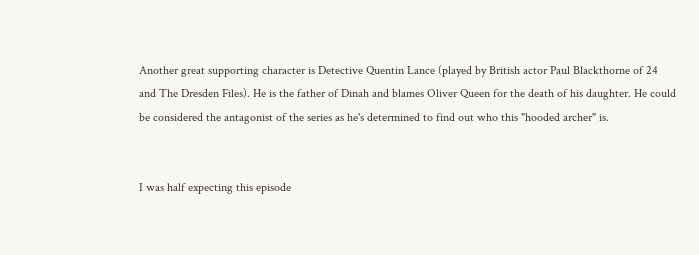Another great supporting character is Detective Quentin Lance (played by British actor Paul Blackthorne of 24 and The Dresden Files). He is the father of Dinah and blames Oliver Queen for the death of his daughter. He could be considered the antagonist of the series as he's determined to find out who this "hooded archer" is.


I was half expecting this episode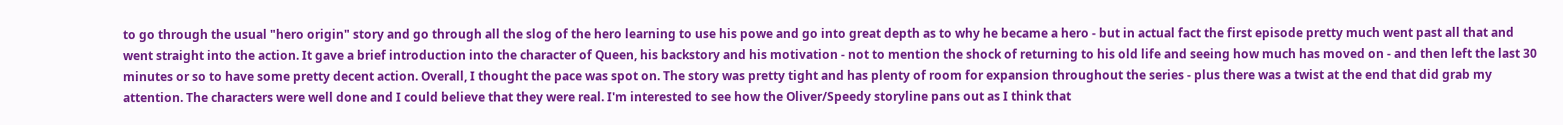to go through the usual "hero origin" story and go through all the slog of the hero learning to use his powe and go into great depth as to why he became a hero - but in actual fact the first episode pretty much went past all that and went straight into the action. It gave a brief introduction into the character of Queen, his backstory and his motivation - not to mention the shock of returning to his old life and seeing how much has moved on - and then left the last 30 minutes or so to have some pretty decent action. Overall, I thought the pace was spot on. The story was pretty tight and has plenty of room for expansion throughout the series - plus there was a twist at the end that did grab my attention. The characters were well done and I could believe that they were real. I'm interested to see how the Oliver/Speedy storyline pans out as I think that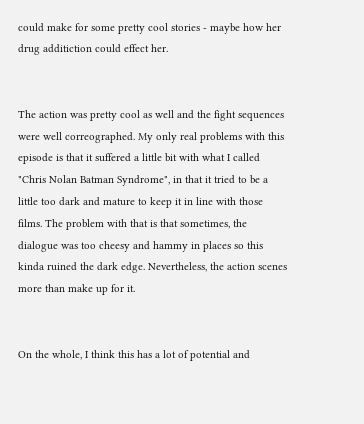could make for some pretty cool stories - maybe how her drug additiction could effect her.


The action was pretty cool as well and the fight sequences were well correographed. My only real problems with this episode is that it suffered a little bit with what I called "Chris Nolan Batman Syndrome", in that it tried to be a little too dark and mature to keep it in line with those films. The problem with that is that sometimes, the dialogue was too cheesy and hammy in places so this kinda ruined the dark edge. Nevertheless, the action scenes more than make up for it.


On the whole, I think this has a lot of potential and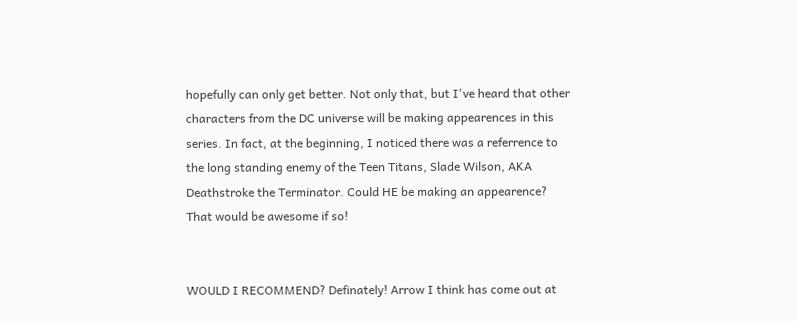hopefully can only get better. Not only that, but I've heard that other characters from the DC universe will be making appearences in this series. In fact, at the beginning, I noticed there was a referrence to the long standing enemy of the Teen Titans, Slade Wilson, AKA Deathstroke the Terminator. Could HE be making an appearence? That would be awesome if so!


WOULD I RECOMMEND? Definately! Arrow I think has come out at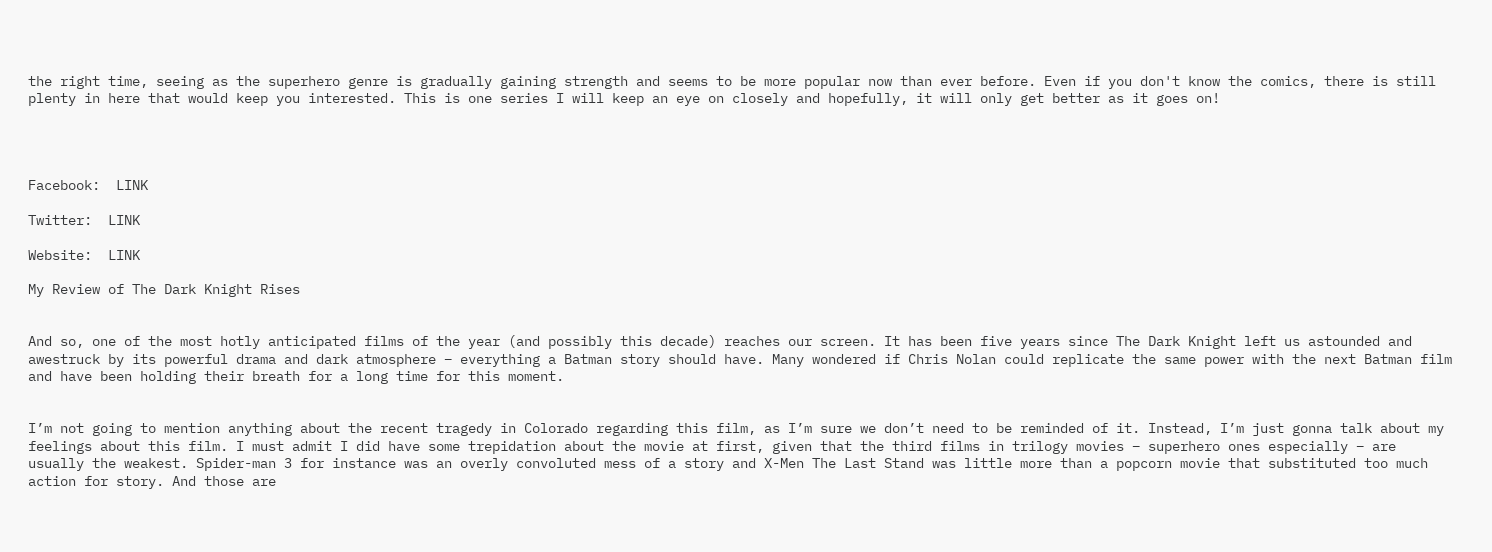the right time, seeing as the superhero genre is gradually gaining strength and seems to be more popular now than ever before. Even if you don't know the comics, there is still plenty in here that would keep you interested. This is one series I will keep an eye on closely and hopefully, it will only get better as it goes on!




Facebook:  LINK

Twitter:  LINK

Website:  LINK

My Review of The Dark Knight Rises


And so, one of the most hotly anticipated films of the year (and possibly this decade) reaches our screen. It has been five years since The Dark Knight left us astounded and awestruck by its powerful drama and dark atmosphere – everything a Batman story should have. Many wondered if Chris Nolan could replicate the same power with the next Batman film and have been holding their breath for a long time for this moment.


I’m not going to mention anything about the recent tragedy in Colorado regarding this film, as I’m sure we don’t need to be reminded of it. Instead, I’m just gonna talk about my feelings about this film. I must admit I did have some trepidation about the movie at first, given that the third films in trilogy movies – superhero ones especially – are usually the weakest. Spider-man 3 for instance was an overly convoluted mess of a story and X-Men The Last Stand was little more than a popcorn movie that substituted too much action for story. And those are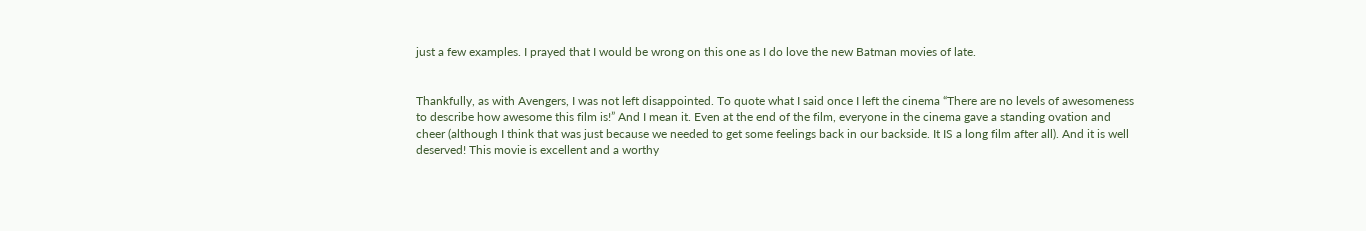just a few examples. I prayed that I would be wrong on this one as I do love the new Batman movies of late.


Thankfully, as with Avengers, I was not left disappointed. To quote what I said once I left the cinema “There are no levels of awesomeness to describe how awesome this film is!” And I mean it. Even at the end of the film, everyone in the cinema gave a standing ovation and cheer (although I think that was just because we needed to get some feelings back in our backside. It IS a long film after all). And it is well deserved! This movie is excellent and a worthy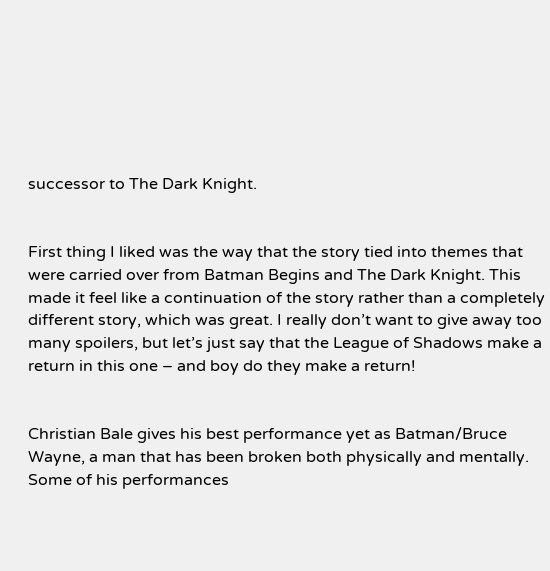successor to The Dark Knight.


First thing I liked was the way that the story tied into themes that were carried over from Batman Begins and The Dark Knight. This made it feel like a continuation of the story rather than a completely different story, which was great. I really don’t want to give away too many spoilers, but let’s just say that the League of Shadows make a return in this one – and boy do they make a return!


Christian Bale gives his best performance yet as Batman/Bruce Wayne, a man that has been broken both physically and mentally. Some of his performances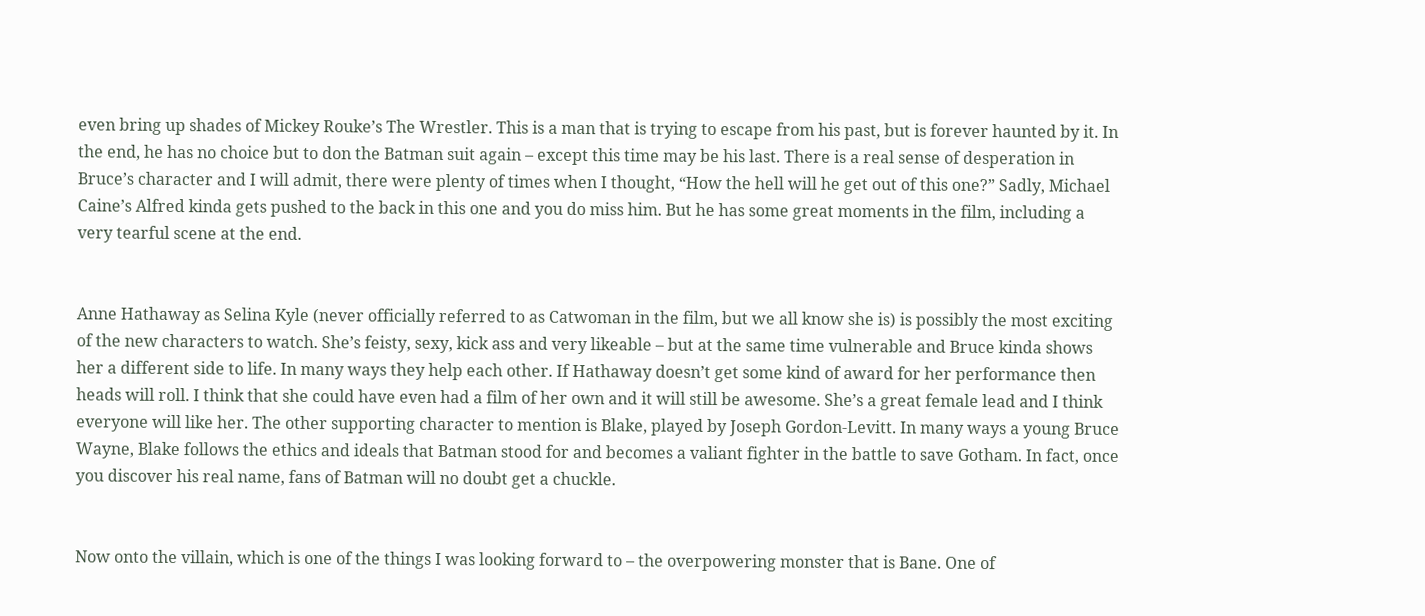even bring up shades of Mickey Rouke’s The Wrestler. This is a man that is trying to escape from his past, but is forever haunted by it. In the end, he has no choice but to don the Batman suit again – except this time may be his last. There is a real sense of desperation in Bruce’s character and I will admit, there were plenty of times when I thought, “How the hell will he get out of this one?” Sadly, Michael Caine’s Alfred kinda gets pushed to the back in this one and you do miss him. But he has some great moments in the film, including a very tearful scene at the end.


Anne Hathaway as Selina Kyle (never officially referred to as Catwoman in the film, but we all know she is) is possibly the most exciting of the new characters to watch. She’s feisty, sexy, kick ass and very likeable – but at the same time vulnerable and Bruce kinda shows her a different side to life. In many ways they help each other. If Hathaway doesn’t get some kind of award for her performance then heads will roll. I think that she could have even had a film of her own and it will still be awesome. She’s a great female lead and I think everyone will like her. The other supporting character to mention is Blake, played by Joseph Gordon-Levitt. In many ways a young Bruce Wayne, Blake follows the ethics and ideals that Batman stood for and becomes a valiant fighter in the battle to save Gotham. In fact, once you discover his real name, fans of Batman will no doubt get a chuckle.


Now onto the villain, which is one of the things I was looking forward to – the overpowering monster that is Bane. One of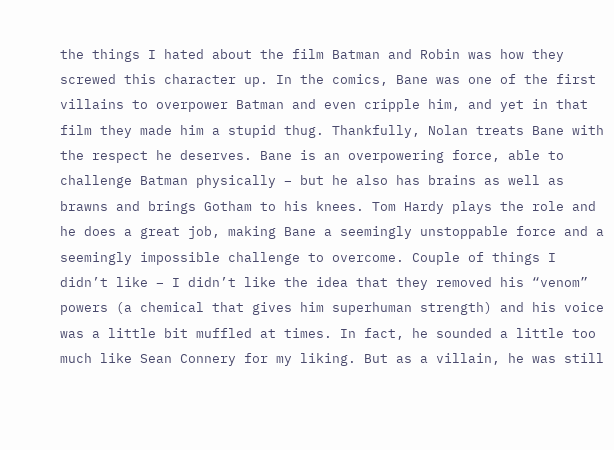the things I hated about the film Batman and Robin was how they screwed this character up. In the comics, Bane was one of the first villains to overpower Batman and even cripple him, and yet in that film they made him a stupid thug. Thankfully, Nolan treats Bane with the respect he deserves. Bane is an overpowering force, able to challenge Batman physically – but he also has brains as well as brawns and brings Gotham to his knees. Tom Hardy plays the role and he does a great job, making Bane a seemingly unstoppable force and a seemingly impossible challenge to overcome. Couple of things I didn’t like – I didn’t like the idea that they removed his “venom” powers (a chemical that gives him superhuman strength) and his voice was a little bit muffled at times. In fact, he sounded a little too much like Sean Connery for my liking. But as a villain, he was still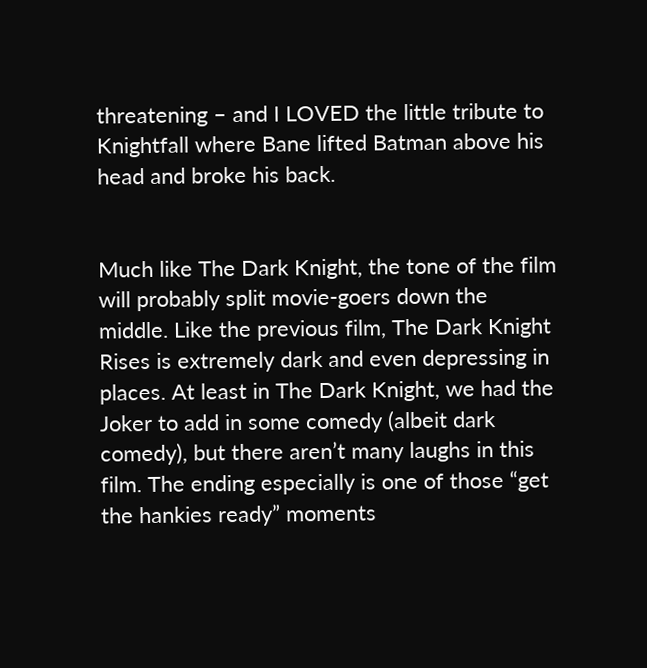threatening – and I LOVED the little tribute to Knightfall where Bane lifted Batman above his head and broke his back.


Much like The Dark Knight, the tone of the film will probably split movie-goers down the middle. Like the previous film, The Dark Knight Rises is extremely dark and even depressing in places. At least in The Dark Knight, we had the Joker to add in some comedy (albeit dark comedy), but there aren’t many laughs in this film. The ending especially is one of those “get the hankies ready” moments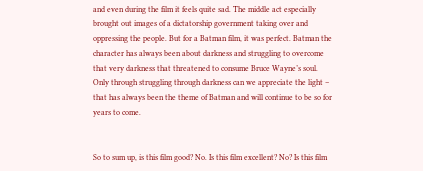and even during the film it feels quite sad. The middle act especially brought out images of a dictatorship government taking over and oppressing the people. But for a Batman film, it was perfect. Batman the character has always been about darkness and struggling to overcome that very darkness that threatened to consume Bruce Wayne’s soul. Only through struggling through darkness can we appreciate the light – that has always been the theme of Batman and will continue to be so for years to come.


So to sum up, is this film good? No. Is this film excellent? No? Is this film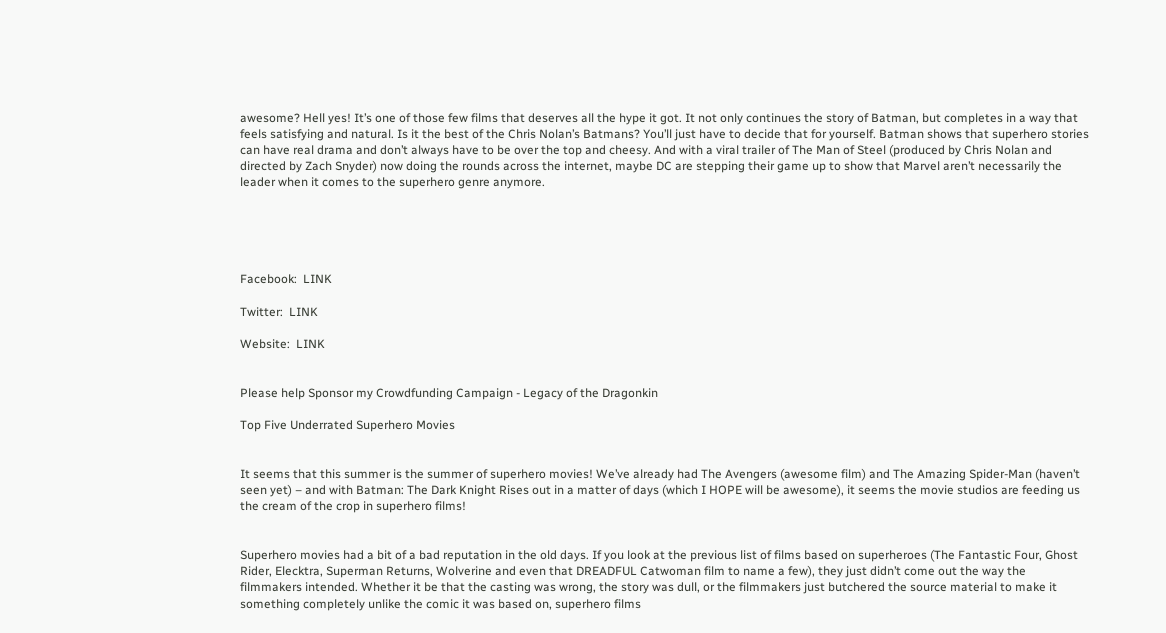awesome? Hell yes! It’s one of those few films that deserves all the hype it got. It not only continues the story of Batman, but completes in a way that feels satisfying and natural. Is it the best of the Chris Nolan’s Batmans? You’ll just have to decide that for yourself. Batman shows that superhero stories can have real drama and don’t always have to be over the top and cheesy. And with a viral trailer of The Man of Steel (produced by Chris Nolan and directed by Zach Snyder) now doing the rounds across the internet, maybe DC are stepping their game up to show that Marvel aren’t necessarily the leader when it comes to the superhero genre anymore.





Facebook:  LINK

Twitter:  LINK

Website:  LINK


Please help Sponsor my Crowdfunding Campaign - Legacy of the Dragonkin

Top Five Underrated Superhero Movies


It seems that this summer is the summer of superhero movies! We’ve already had The Avengers (awesome film) and The Amazing Spider-Man (haven’t seen yet) – and with Batman: The Dark Knight Rises out in a matter of days (which I HOPE will be awesome), it seems the movie studios are feeding us the cream of the crop in superhero films!


Superhero movies had a bit of a bad reputation in the old days. If you look at the previous list of films based on superheroes (The Fantastic Four, Ghost Rider, Elecktra, Superman Returns, Wolverine and even that DREADFUL Catwoman film to name a few), they just didn’t come out the way the filmmakers intended. Whether it be that the casting was wrong, the story was dull, or the filmmakers just butchered the source material to make it something completely unlike the comic it was based on, superhero films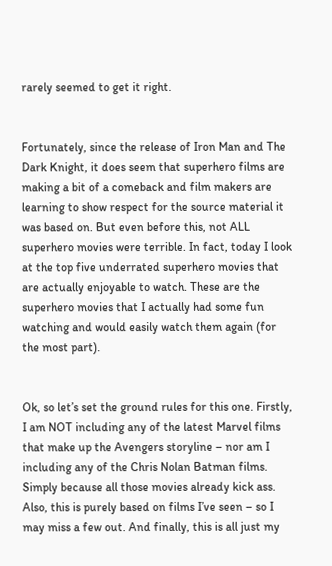rarely seemed to get it right.


Fortunately, since the release of Iron Man and The Dark Knight, it does seem that superhero films are making a bit of a comeback and film makers are learning to show respect for the source material it was based on. But even before this, not ALL superhero movies were terrible. In fact, today I look at the top five underrated superhero movies that are actually enjoyable to watch. These are the superhero movies that I actually had some fun watching and would easily watch them again (for the most part).


Ok, so let’s set the ground rules for this one. Firstly, I am NOT including any of the latest Marvel films that make up the Avengers storyline – nor am I including any of the Chris Nolan Batman films. Simply because all those movies already kick ass. Also, this is purely based on films I’ve seen – so I may miss a few out. And finally, this is all just my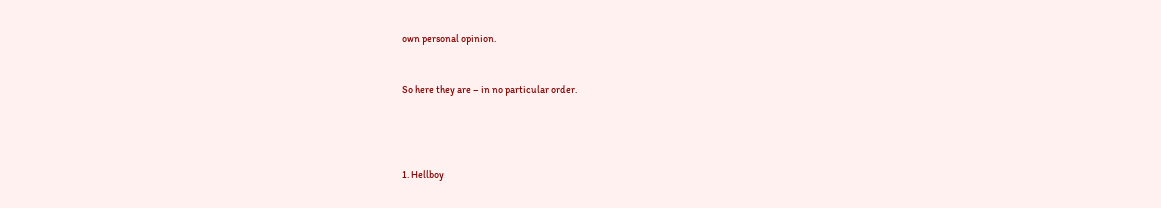own personal opinion.


So here they are – in no particular order.




1. Hellboy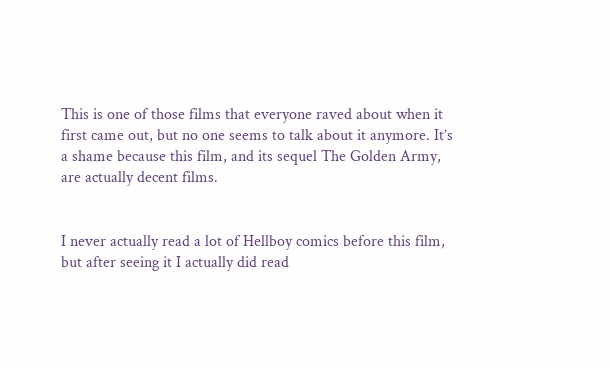This is one of those films that everyone raved about when it first came out, but no one seems to talk about it anymore. It’s a shame because this film, and its sequel The Golden Army, are actually decent films.


I never actually read a lot of Hellboy comics before this film, but after seeing it I actually did read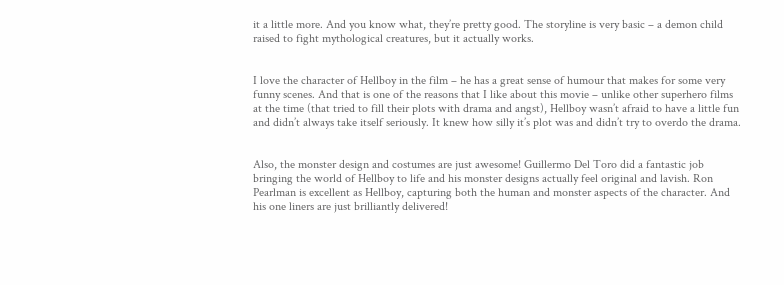it a little more. And you know what, they’re pretty good. The storyline is very basic – a demon child raised to fight mythological creatures, but it actually works.


I love the character of Hellboy in the film – he has a great sense of humour that makes for some very funny scenes. And that is one of the reasons that I like about this movie – unlike other superhero films at the time (that tried to fill their plots with drama and angst), Hellboy wasn’t afraid to have a little fun and didn’t always take itself seriously. It knew how silly it’s plot was and didn’t try to overdo the drama.


Also, the monster design and costumes are just awesome! Guillermo Del Toro did a fantastic job bringing the world of Hellboy to life and his monster designs actually feel original and lavish. Ron Pearlman is excellent as Hellboy, capturing both the human and monster aspects of the character. And his one liners are just brilliantly delivered!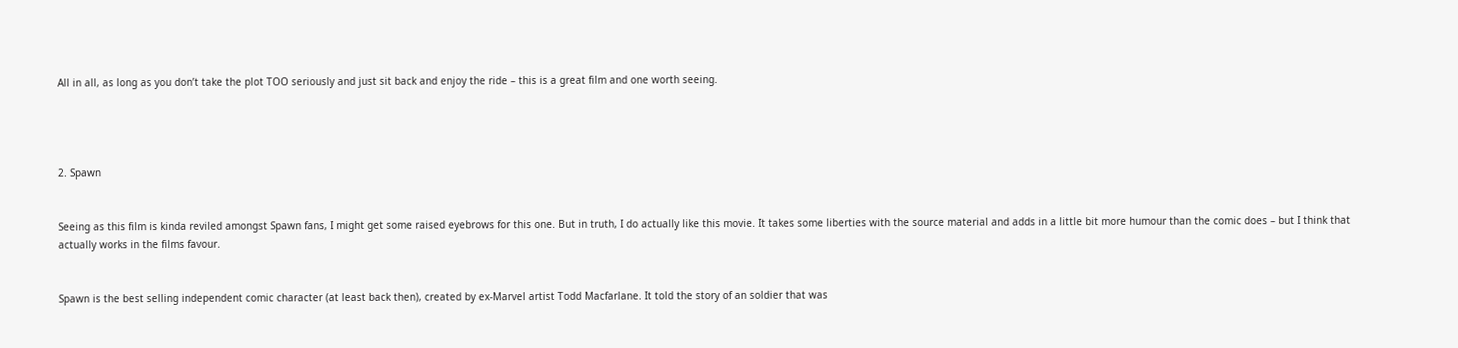All in all, as long as you don’t take the plot TOO seriously and just sit back and enjoy the ride – this is a great film and one worth seeing.




2. Spawn


Seeing as this film is kinda reviled amongst Spawn fans, I might get some raised eyebrows for this one. But in truth, I do actually like this movie. It takes some liberties with the source material and adds in a little bit more humour than the comic does – but I think that actually works in the films favour.


Spawn is the best selling independent comic character (at least back then), created by ex-Marvel artist Todd Macfarlane. It told the story of an soldier that was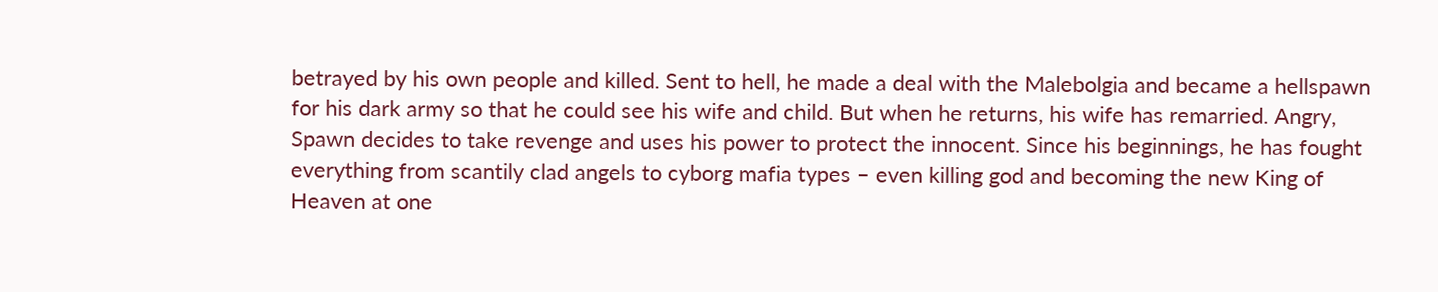betrayed by his own people and killed. Sent to hell, he made a deal with the Malebolgia and became a hellspawn for his dark army so that he could see his wife and child. But when he returns, his wife has remarried. Angry, Spawn decides to take revenge and uses his power to protect the innocent. Since his beginnings, he has fought everything from scantily clad angels to cyborg mafia types – even killing god and becoming the new King of Heaven at one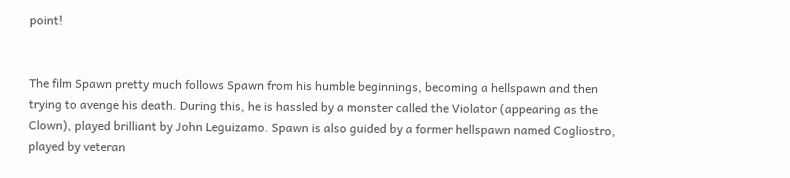point!


The film Spawn pretty much follows Spawn from his humble beginnings, becoming a hellspawn and then trying to avenge his death. During this, he is hassled by a monster called the Violator (appearing as the Clown), played brilliant by John Leguizamo. Spawn is also guided by a former hellspawn named Cogliostro, played by veteran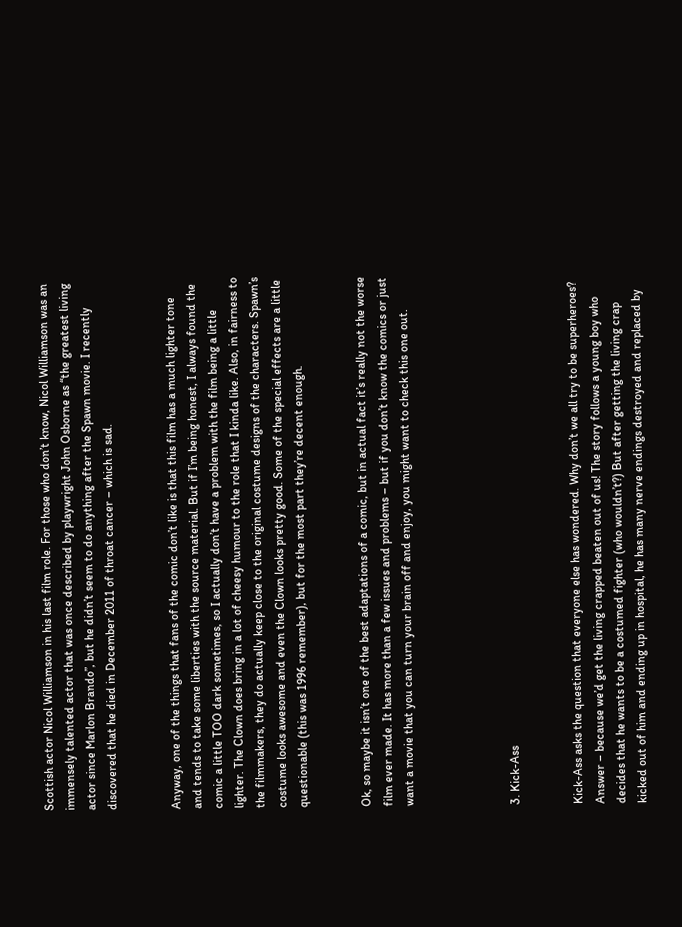Scottish actor Nicol Williamson in his last film role. For those who don’t know, Nicol Williamson was an immensely talented actor that was once described by playwright John Osborne as “the greatest living actor since Marlon Brando”, but he didn’t seem to do anything after the Spawn movie. I recently discovered that he died in December 2011 of throat cancer – which is sad.


Anyway, one of the things that fans of the comic don’t like is that this film has a much lighter tone and tends to take some liberties with the source material. But if I’m being honest, I always found the comic a little TOO dark sometimes, so I actually don’t have a problem with the film being a little lighter. The Clown does bring in a lot of cheesy humour to the role that I kinda like. Also, in fairness to the filmmakers, they do actually keep close to the original costume designs of the characters. Spawn’s costume looks awesome and even the Clown looks pretty good. Some of the special effects are a little questionable (this was 1996 remember), but for the most part they’re decent enough.


Ok, so maybe it isn’t one of the best adaptations of a comic, but in actual fact it’s really not the worse film ever made. It has more than a few issues and problems – but if you don’t know the comics or just want a movie that you can turn your brain off and enjoy, you might want to check this one out.




3. Kick-Ass


Kick-Ass asks the question that everyone else has wondered. Why don’t we all try to be superheroes? Answer – because we’d get the living crapped beaten out of us! The story follows a young boy who decides that he wants to be a costumed fighter (who wouldn’t?) But after getting the living crap kicked out of him and ending up in hospital, he has many nerve endings destroyed and replaced by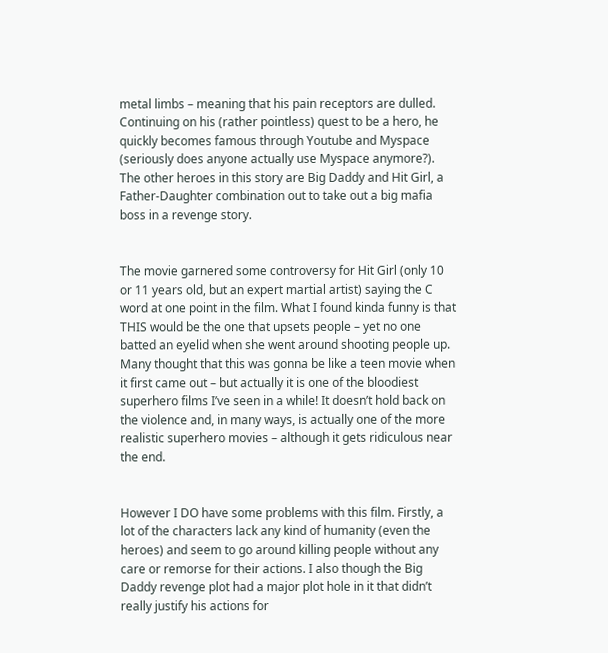metal limbs – meaning that his pain receptors are dulled. Continuing on his (rather pointless) quest to be a hero, he quickly becomes famous through Youtube and Myspace (seriously does anyone actually use Myspace anymore?). The other heroes in this story are Big Daddy and Hit Girl, a Father-Daughter combination out to take out a big mafia boss in a revenge story.


The movie garnered some controversy for Hit Girl (only 10 or 11 years old, but an expert martial artist) saying the C word at one point in the film. What I found kinda funny is that THIS would be the one that upsets people – yet no one batted an eyelid when she went around shooting people up. Many thought that this was gonna be like a teen movie when it first came out – but actually it is one of the bloodiest superhero films I’ve seen in a while! It doesn’t hold back on the violence and, in many ways, is actually one of the more realistic superhero movies – although it gets ridiculous near the end.


However I DO have some problems with this film. Firstly, a lot of the characters lack any kind of humanity (even the heroes) and seem to go around killing people without any care or remorse for their actions. I also though the Big Daddy revenge plot had a major plot hole in it that didn’t really justify his actions for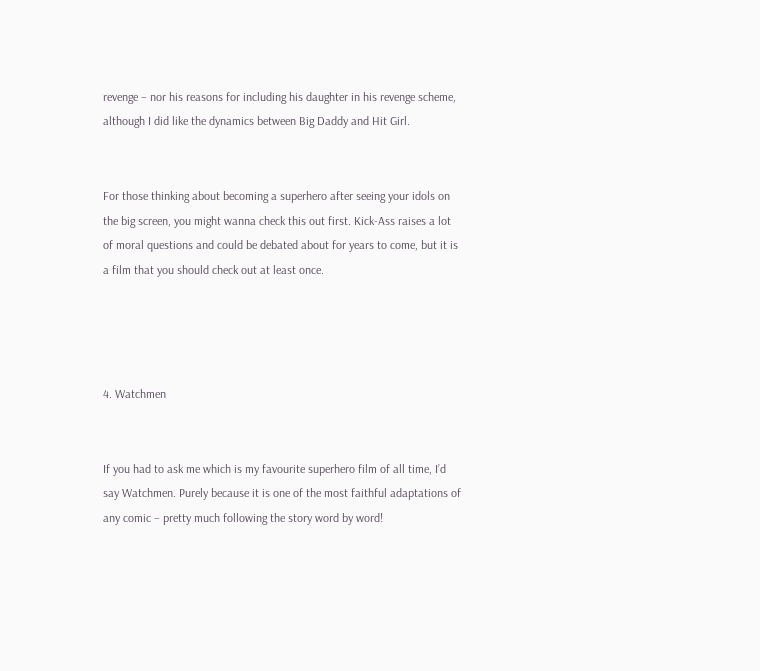revenge – nor his reasons for including his daughter in his revenge scheme, although I did like the dynamics between Big Daddy and Hit Girl.


For those thinking about becoming a superhero after seeing your idols on the big screen, you might wanna check this out first. Kick-Ass raises a lot of moral questions and could be debated about for years to come, but it is a film that you should check out at least once.




4. Watchmen


If you had to ask me which is my favourite superhero film of all time, I’d say Watchmen. Purely because it is one of the most faithful adaptations of any comic – pretty much following the story word by word!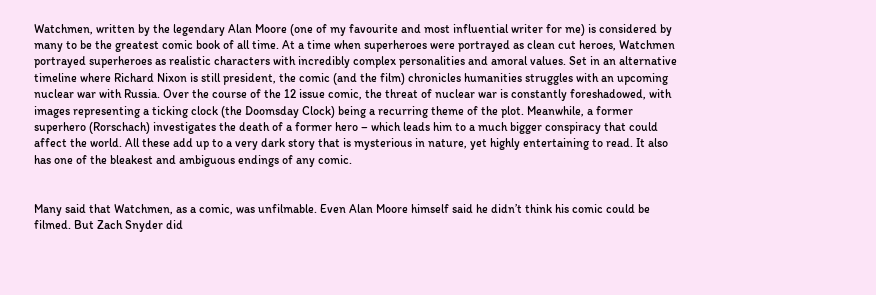Watchmen, written by the legendary Alan Moore (one of my favourite and most influential writer for me) is considered by many to be the greatest comic book of all time. At a time when superheroes were portrayed as clean cut heroes, Watchmen portrayed superheroes as realistic characters with incredibly complex personalities and amoral values. Set in an alternative timeline where Richard Nixon is still president, the comic (and the film) chronicles humanities struggles with an upcoming nuclear war with Russia. Over the course of the 12 issue comic, the threat of nuclear war is constantly foreshadowed, with images representing a ticking clock (the Doomsday Clock) being a recurring theme of the plot. Meanwhile, a former superhero (Rorschach) investigates the death of a former hero – which leads him to a much bigger conspiracy that could affect the world. All these add up to a very dark story that is mysterious in nature, yet highly entertaining to read. It also has one of the bleakest and ambiguous endings of any comic.


Many said that Watchmen, as a comic, was unfilmable. Even Alan Moore himself said he didn’t think his comic could be filmed. But Zach Snyder did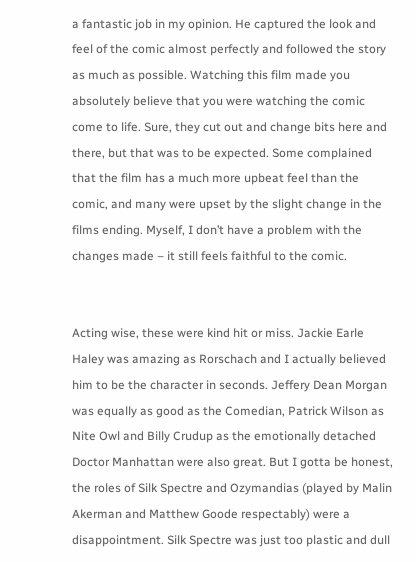a fantastic job in my opinion. He captured the look and feel of the comic almost perfectly and followed the story as much as possible. Watching this film made you absolutely believe that you were watching the comic come to life. Sure, they cut out and change bits here and there, but that was to be expected. Some complained that the film has a much more upbeat feel than the comic, and many were upset by the slight change in the films ending. Myself, I don’t have a problem with the changes made – it still feels faithful to the comic.


Acting wise, these were kind hit or miss. Jackie Earle Haley was amazing as Rorschach and I actually believed him to be the character in seconds. Jeffery Dean Morgan was equally as good as the Comedian, Patrick Wilson as Nite Owl and Billy Crudup as the emotionally detached Doctor Manhattan were also great. But I gotta be honest, the roles of Silk Spectre and Ozymandias (played by Malin Akerman and Matthew Goode respectably) were a disappointment. Silk Spectre was just too plastic and dull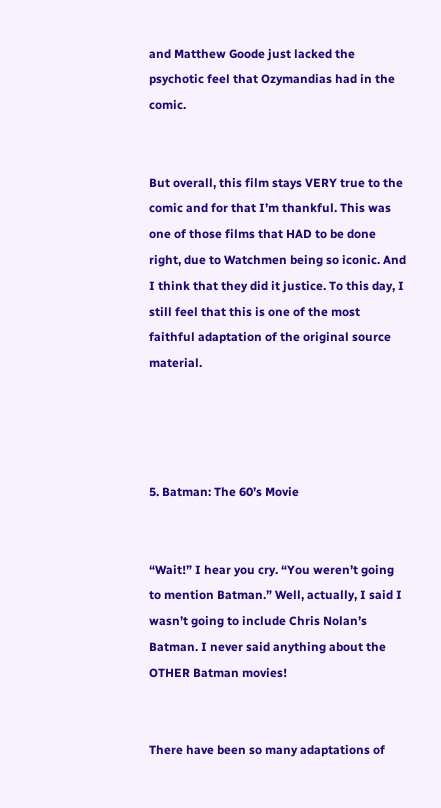and Matthew Goode just lacked the psychotic feel that Ozymandias had in the comic.


But overall, this film stays VERY true to the comic and for that I’m thankful. This was one of those films that HAD to be done right, due to Watchmen being so iconic. And I think that they did it justice. To this day, I still feel that this is one of the most faithful adaptation of the original source material.




5. Batman: The 60’s Movie


“Wait!” I hear you cry. “You weren’t going to mention Batman.” Well, actually, I said I wasn’t going to include Chris Nolan’s Batman. I never said anything about the OTHER Batman movies!


There have been so many adaptations of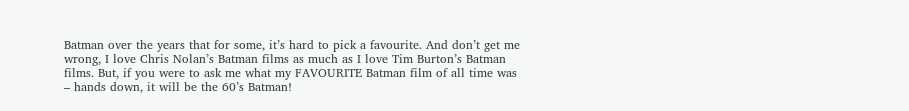Batman over the years that for some, it’s hard to pick a favourite. And don’t get me wrong, I love Chris Nolan’s Batman films as much as I love Tim Burton’s Batman films. But, if you were to ask me what my FAVOURITE Batman film of all time was – hands down, it will be the 60’s Batman!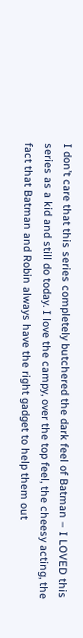I don’t care that this series completely butchered the dark feel of Batman – I LOVED this series as a kid and still do today. I love the campy, over the top feel, the cheesy acting, the fact that Batman and Robin always have the right gadget to help them out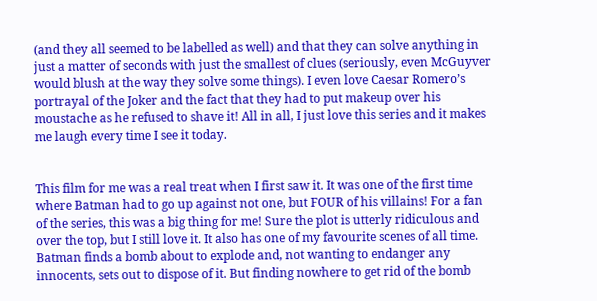(and they all seemed to be labelled as well) and that they can solve anything in just a matter of seconds with just the smallest of clues (seriously, even McGuyver would blush at the way they solve some things). I even love Caesar Romero’s portrayal of the Joker and the fact that they had to put makeup over his moustache as he refused to shave it! All in all, I just love this series and it makes me laugh every time I see it today.


This film for me was a real treat when I first saw it. It was one of the first time where Batman had to go up against not one, but FOUR of his villains! For a fan of the series, this was a big thing for me! Sure the plot is utterly ridiculous and over the top, but I still love it. It also has one of my favourite scenes of all time. Batman finds a bomb about to explode and, not wanting to endanger any innocents, sets out to dispose of it. But finding nowhere to get rid of the bomb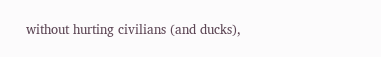without hurting civilians (and ducks),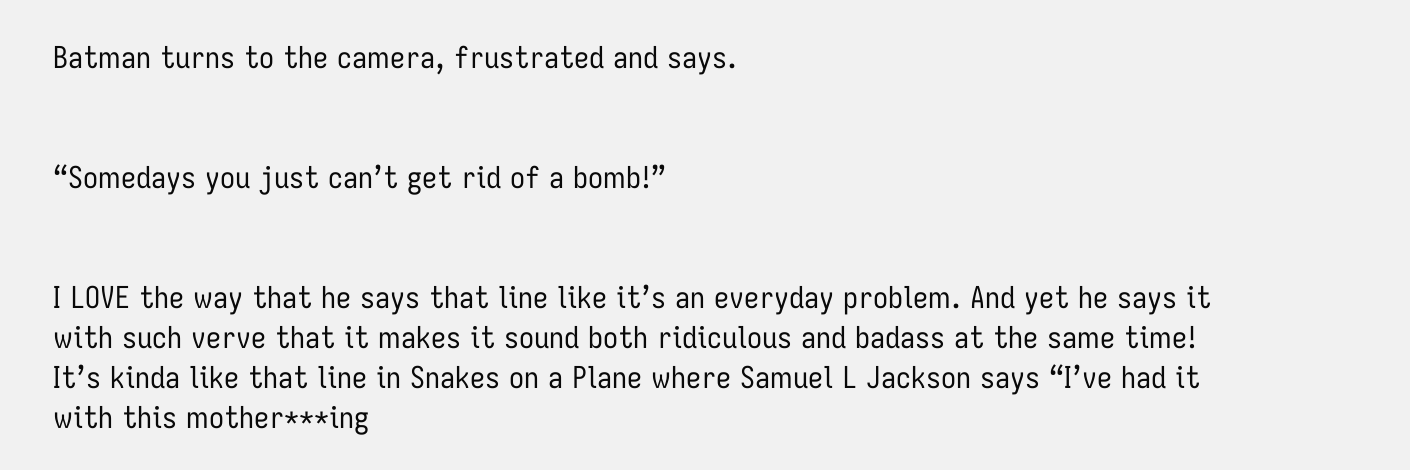Batman turns to the camera, frustrated and says.


“Somedays you just can’t get rid of a bomb!”


I LOVE the way that he says that line like it’s an everyday problem. And yet he says it with such verve that it makes it sound both ridiculous and badass at the same time! It’s kinda like that line in Snakes on a Plane where Samuel L Jackson says “I’ve had it with this mother***ing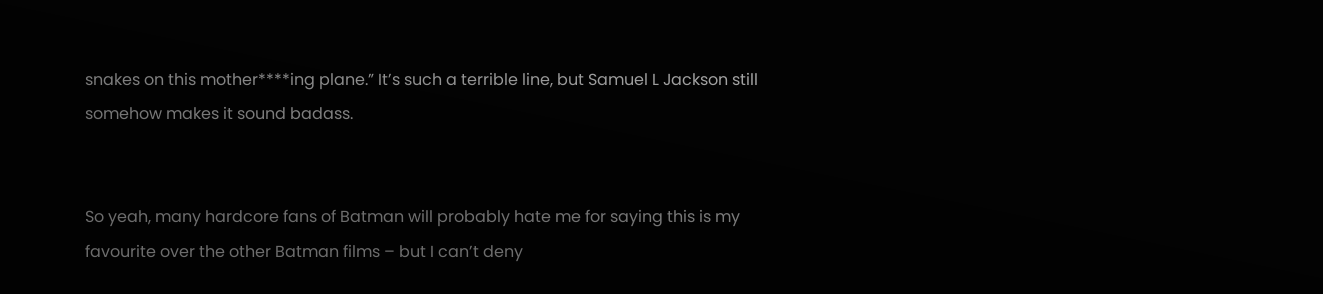snakes on this mother****ing plane.” It’s such a terrible line, but Samuel L Jackson still somehow makes it sound badass.


So yeah, many hardcore fans of Batman will probably hate me for saying this is my favourite over the other Batman films – but I can’t deny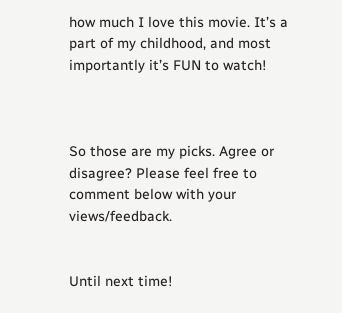how much I love this movie. It’s a part of my childhood, and most importantly it’s FUN to watch!



So those are my picks. Agree or disagree? Please feel free to comment below with your views/feedback.


Until next time!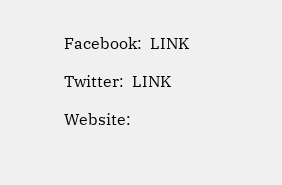Facebook:  LINK

Twitter:  LINK

Website: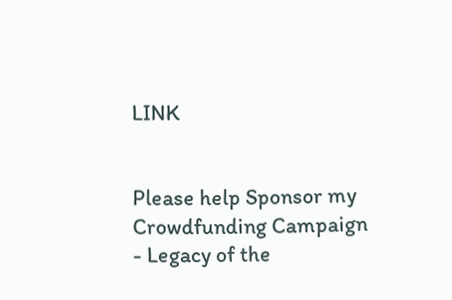LINK


Please help Sponsor my Crowdfunding Campaign - Legacy of the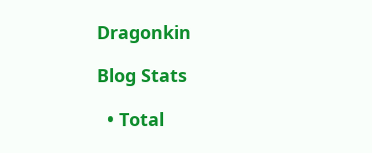Dragonkin

Blog Stats

  • Total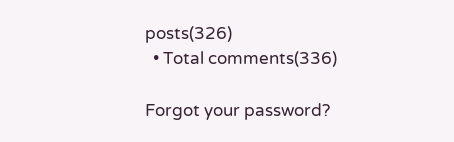posts(326)
  • Total comments(336)

Forgot your password?